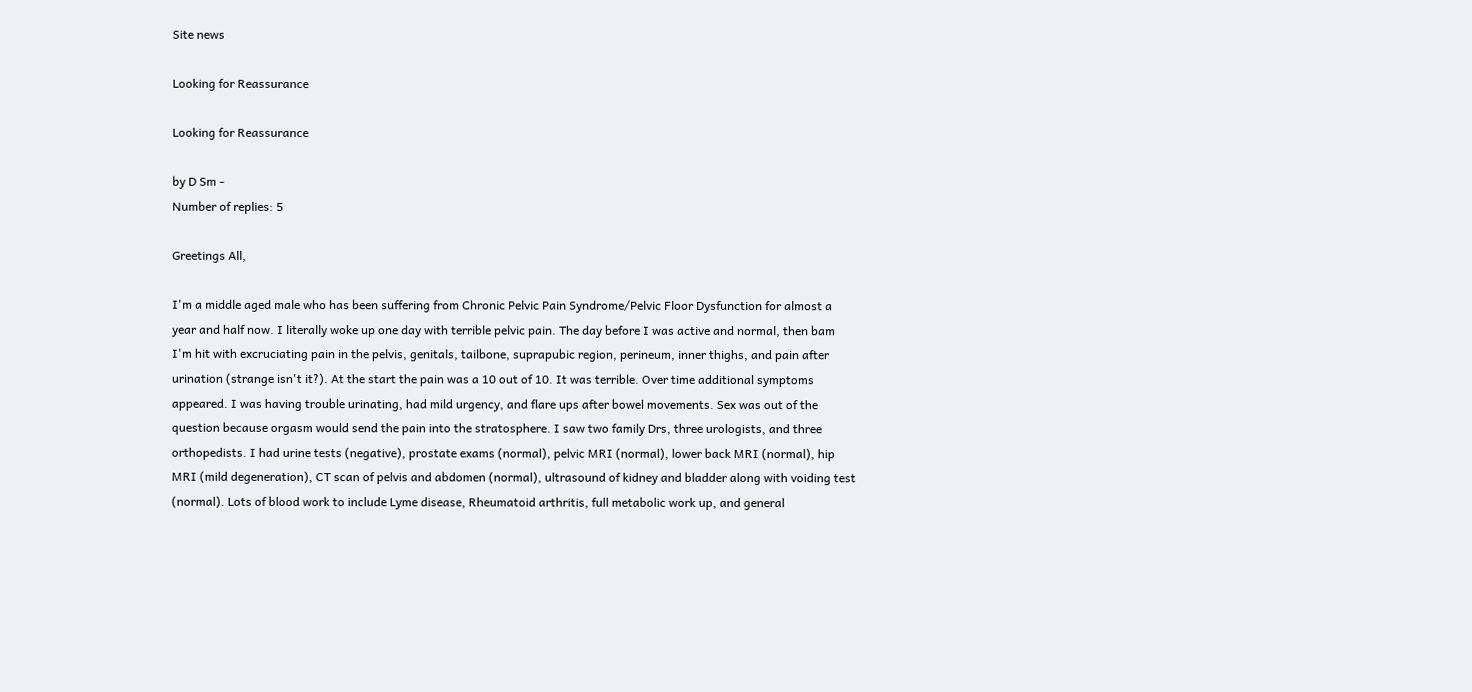Site news

Looking for Reassurance

Looking for Reassurance

by D Sm -
Number of replies: 5

Greetings All,

I'm a middle aged male who has been suffering from Chronic Pelvic Pain Syndrome/Pelvic Floor Dysfunction for almost a year and half now. I literally woke up one day with terrible pelvic pain. The day before I was active and normal, then bam I'm hit with excruciating pain in the pelvis, genitals, tailbone, suprapubic region, perineum, inner thighs, and pain after urination (strange isn't it?). At the start the pain was a 10 out of 10. It was terrible. Over time additional symptoms appeared. I was having trouble urinating, had mild urgency, and flare ups after bowel movements. Sex was out of the question because orgasm would send the pain into the stratosphere. I saw two family Drs, three urologists, and three orthopedists. I had urine tests (negative), prostate exams (normal), pelvic MRI (normal), lower back MRI (normal), hip MRI (mild degeneration), CT scan of pelvis and abdomen (normal), ultrasound of kidney and bladder along with voiding test (normal). Lots of blood work to include Lyme disease, Rheumatoid arthritis, full metabolic work up, and general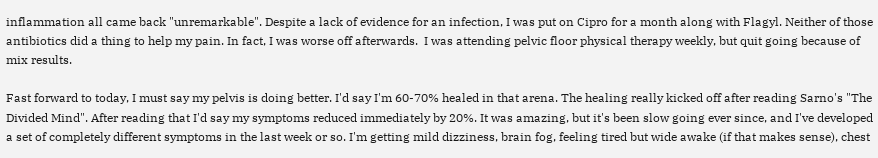inflammation all came back "unremarkable". Despite a lack of evidence for an infection, I was put on Cipro for a month along with Flagyl. Neither of those antibiotics did a thing to help my pain. In fact, I was worse off afterwards.  I was attending pelvic floor physical therapy weekly, but quit going because of mix results.

Fast forward to today, I must say my pelvis is doing better. I'd say I'm 60-70% healed in that arena. The healing really kicked off after reading Sarno's "The Divided Mind". After reading that I'd say my symptoms reduced immediately by 20%. It was amazing, but it's been slow going ever since, and I've developed a set of completely different symptoms in the last week or so. I'm getting mild dizziness, brain fog, feeling tired but wide awake (if that makes sense), chest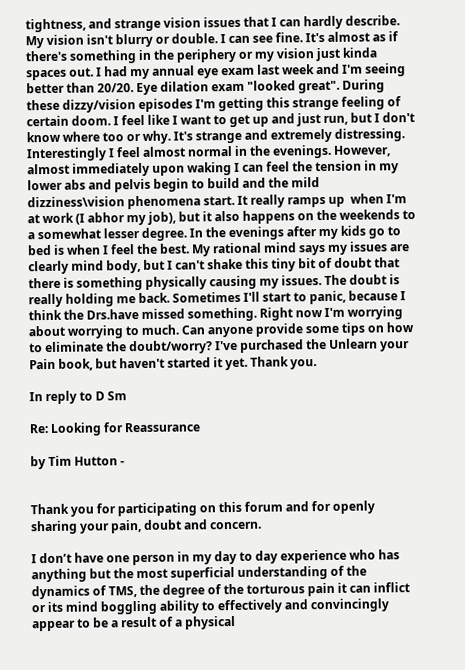tightness, and strange vision issues that I can hardly describe. My vision isn't blurry or double. I can see fine. It's almost as if there's something in the periphery or my vision just kinda spaces out. I had my annual eye exam last week and I'm seeing better than 20/20. Eye dilation exam "looked great". During these dizzy/vision episodes I'm getting this strange feeling of certain doom. I feel like I want to get up and just run, but I don't know where too or why. It's strange and extremely distressing. Interestingly I feel almost normal in the evenings. However, almost immediately upon waking I can feel the tension in my lower abs and pelvis begin to build and the mild dizziness\vision phenomena start. It really ramps up  when I'm at work (I abhor my job), but it also happens on the weekends to a somewhat lesser degree. In the evenings after my kids go to bed is when I feel the best. My rational mind says my issues are clearly mind body, but I can't shake this tiny bit of doubt that there is something physically causing my issues. The doubt is really holding me back. Sometimes I'll start to panic, because I think the Drs.have missed something. Right now I'm worrying about worrying to much. Can anyone provide some tips on how to eliminate the doubt/worry? I've purchased the Unlearn your Pain book, but haven't started it yet. Thank you.

In reply to D Sm

Re: Looking for Reassurance

by Tim Hutton -


Thank you for participating on this forum and for openly sharing your pain, doubt and concern.

I don’t have one person in my day to day experience who has anything but the most superficial understanding of the dynamics of TMS, the degree of the torturous pain it can inflict or its mind boggling ability to effectively and convincingly appear to be a result of a physical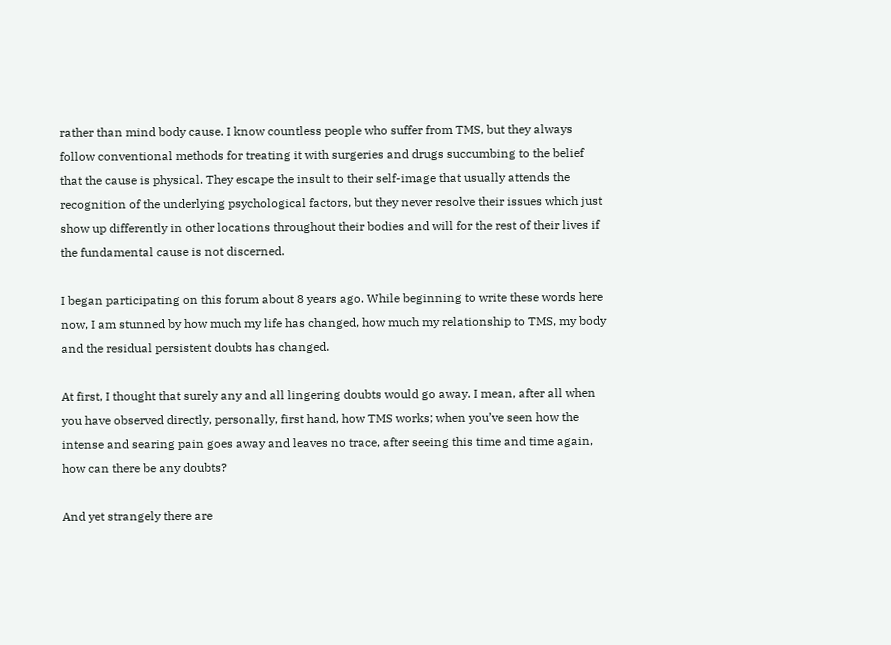rather than mind body cause. I know countless people who suffer from TMS, but they always follow conventional methods for treating it with surgeries and drugs succumbing to the belief that the cause is physical. They escape the insult to their self-image that usually attends the recognition of the underlying psychological factors, but they never resolve their issues which just show up differently in other locations throughout their bodies and will for the rest of their lives if the fundamental cause is not discerned.

I began participating on this forum about 8 years ago. While beginning to write these words here now, I am stunned by how much my life has changed, how much my relationship to TMS, my body and the residual persistent doubts has changed.

At first, I thought that surely any and all lingering doubts would go away. I mean, after all when you have observed directly, personally, first hand, how TMS works; when you’ve seen how the intense and searing pain goes away and leaves no trace, after seeing this time and time again, how can there be any doubts?

And yet strangely there are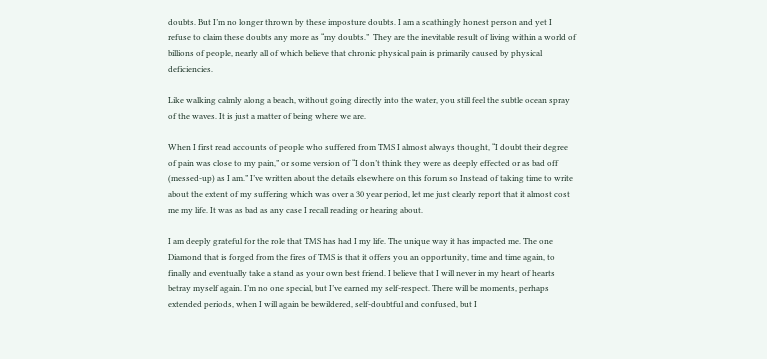doubts. But I’m no longer thrown by these imposture doubts. I am a scathingly honest person and yet I refuse to claim these doubts any more as “my doubts.”  They are the inevitable result of living within a world of billions of people, nearly all of which believe that chronic physical pain is primarily caused by physical deficiencies.

Like walking calmly along a beach, without going directly into the water, you still feel the subtle ocean spray of the waves. It is just a matter of being where we are.

When I first read accounts of people who suffered from TMS I almost always thought, “I doubt their degree of pain was close to my pain,” or some version of “I don’t think they were as deeply effected or as bad off (messed-up) as I am.” I’ve written about the details elsewhere on this forum so Instead of taking time to write about the extent of my suffering which was over a 30 year period, let me just clearly report that it almost cost me my life. It was as bad as any case I recall reading or hearing about.

I am deeply grateful for the role that TMS has had I my life. The unique way it has impacted me. The one Diamond that is forged from the fires of TMS is that it offers you an opportunity, time and time again, to finally and eventually take a stand as your own best friend. I believe that I will never in my heart of hearts betray myself again. I’m no one special, but I’ve earned my self-respect. There will be moments, perhaps extended periods, when I will again be bewildered, self-doubtful and confused, but I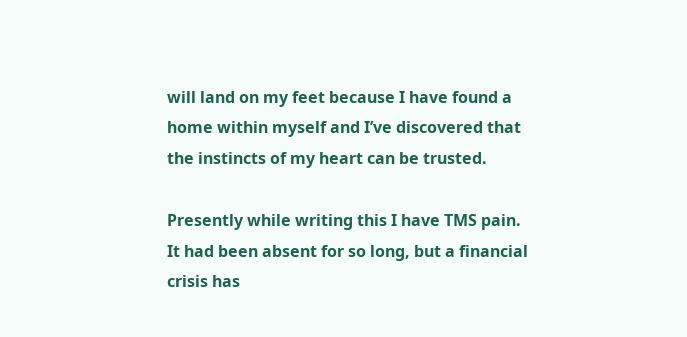will land on my feet because I have found a home within myself and I’ve discovered that the instincts of my heart can be trusted.

Presently while writing this I have TMS pain. It had been absent for so long, but a financial crisis has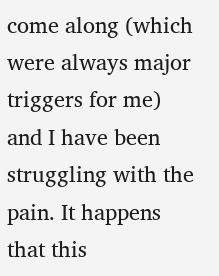come along (which were always major triggers for me) and I have been struggling with the pain. It happens that this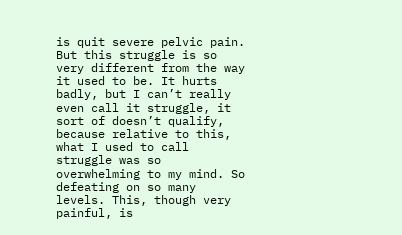is quit severe pelvic pain. But this struggle is so very different from the way it used to be. It hurts badly, but I can’t really even call it struggle, it sort of doesn’t qualify, because relative to this, what I used to call struggle was so overwhelming to my mind. So defeating on so many levels. This, though very painful, is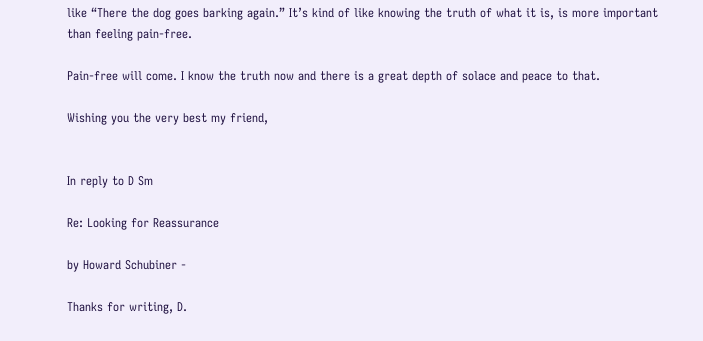like “There the dog goes barking again.” It’s kind of like knowing the truth of what it is, is more important than feeling pain-free.

Pain-free will come. I know the truth now and there is a great depth of solace and peace to that.

Wishing you the very best my friend,


In reply to D Sm

Re: Looking for Reassurance

by Howard Schubiner -

Thanks for writing, D.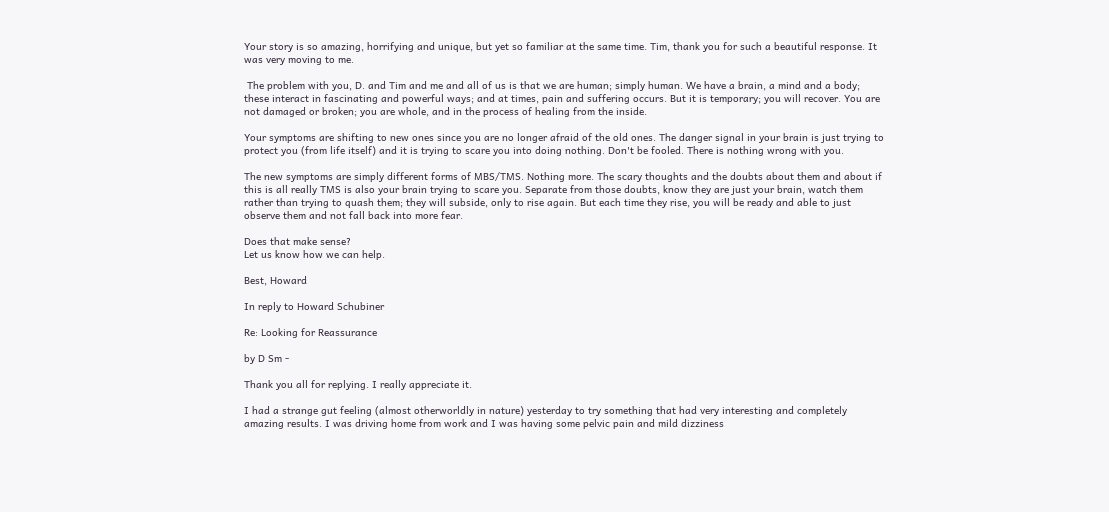Your story is so amazing, horrifying and unique, but yet so familiar at the same time. Tim, thank you for such a beautiful response. It was very moving to me.

 The problem with you, D. and Tim and me and all of us is that we are human; simply human. We have a brain, a mind and a body; these interact in fascinating and powerful ways; and at times, pain and suffering occurs. But it is temporary; you will recover. You are not damaged or broken; you are whole, and in the process of healing from the inside.

Your symptoms are shifting to new ones since you are no longer afraid of the old ones. The danger signal in your brain is just trying to protect you (from life itself) and it is trying to scare you into doing nothing. Don't be fooled. There is nothing wrong with you.

The new symptoms are simply different forms of MBS/TMS. Nothing more. The scary thoughts and the doubts about them and about if this is all really TMS is also your brain trying to scare you. Separate from those doubts, know they are just your brain, watch them rather than trying to quash them; they will subside, only to rise again. But each time they rise, you will be ready and able to just observe them and not fall back into more fear.

Does that make sense?
Let us know how we can help.

Best, Howard

In reply to Howard Schubiner

Re: Looking for Reassurance

by D Sm -

Thank you all for replying. I really appreciate it.

I had a strange gut feeling (almost otherworldly in nature) yesterday to try something that had very interesting and completely amazing results. I was driving home from work and I was having some pelvic pain and mild dizziness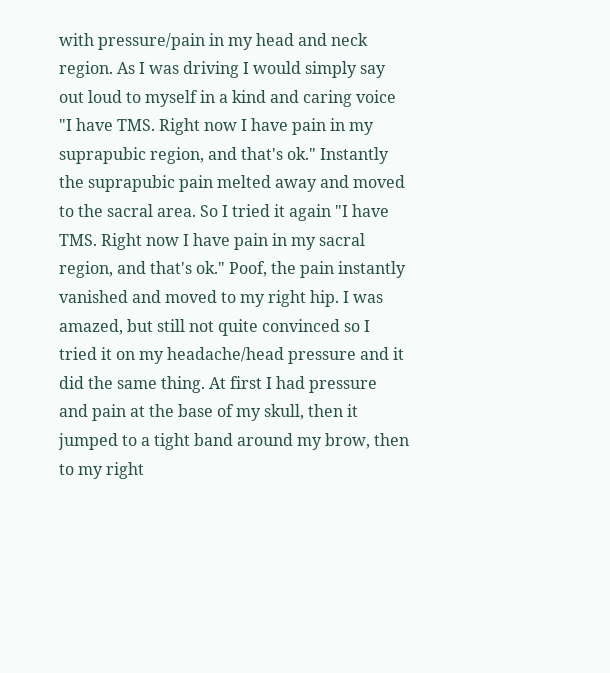with pressure/pain in my head and neck region. As I was driving I would simply say out loud to myself in a kind and caring voice "I have TMS. Right now I have pain in my suprapubic region, and that's ok." Instantly the suprapubic pain melted away and moved to the sacral area. So I tried it again "I have TMS. Right now I have pain in my sacral region, and that's ok." Poof, the pain instantly vanished and moved to my right hip. I was amazed, but still not quite convinced so I tried it on my headache/head pressure and it did the same thing. At first I had pressure and pain at the base of my skull, then it jumped to a tight band around my brow, then to my right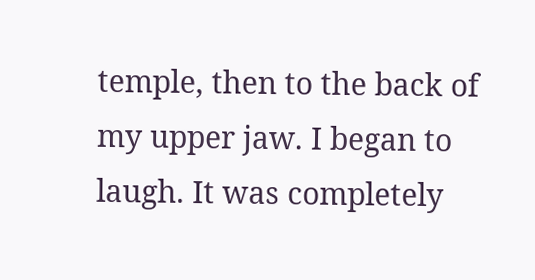temple, then to the back of my upper jaw. I began to laugh. It was completely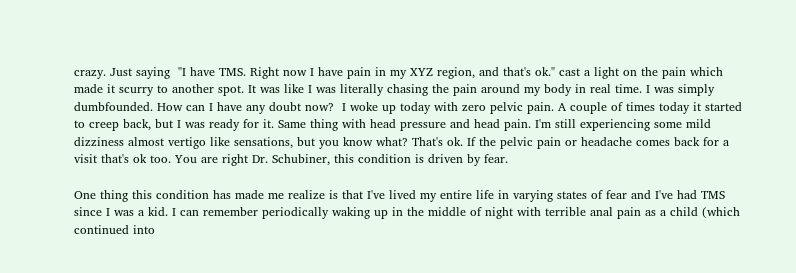crazy. Just saying  "I have TMS. Right now I have pain in my XYZ region, and that's ok." cast a light on the pain which made it scurry to another spot. It was like I was literally chasing the pain around my body in real time. I was simply dumbfounded. How can I have any doubt now?  I woke up today with zero pelvic pain. A couple of times today it started to creep back, but I was ready for it. Same thing with head pressure and head pain. I'm still experiencing some mild dizziness almost vertigo like sensations, but you know what? That's ok. If the pelvic pain or headache comes back for a visit that's ok too. You are right Dr. Schubiner, this condition is driven by fear.

One thing this condition has made me realize is that I've lived my entire life in varying states of fear and I've had TMS since I was a kid. I can remember periodically waking up in the middle of night with terrible anal pain as a child (which continued into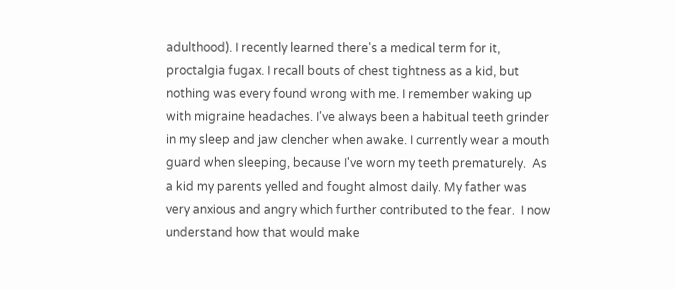adulthood). I recently learned there's a medical term for it, proctalgia fugax. I recall bouts of chest tightness as a kid, but nothing was every found wrong with me. I remember waking up with migraine headaches. I've always been a habitual teeth grinder in my sleep and jaw clencher when awake. I currently wear a mouth guard when sleeping, because I've worn my teeth prematurely.  As a kid my parents yelled and fought almost daily. My father was very anxious and angry which further contributed to the fear.  I now understand how that would make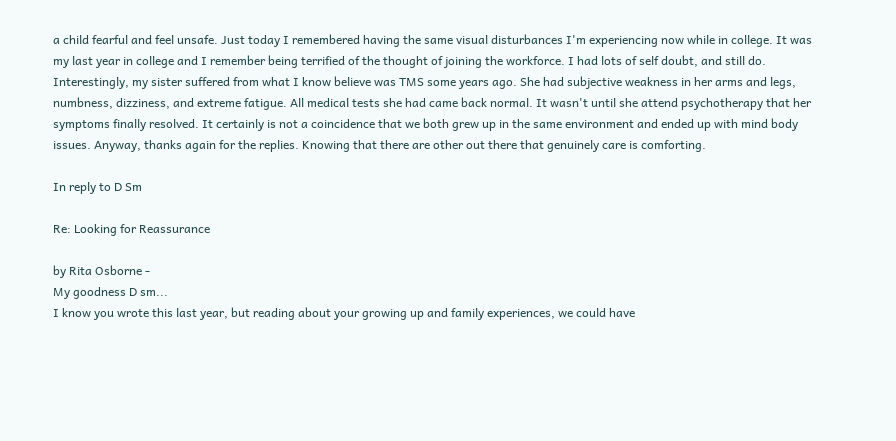a child fearful and feel unsafe. Just today I remembered having the same visual disturbances I'm experiencing now while in college. It was my last year in college and I remember being terrified of the thought of joining the workforce. I had lots of self doubt, and still do. Interestingly, my sister suffered from what I know believe was TMS some years ago. She had subjective weakness in her arms and legs, numbness, dizziness, and extreme fatigue. All medical tests she had came back normal. It wasn't until she attend psychotherapy that her symptoms finally resolved. It certainly is not a coincidence that we both grew up in the same environment and ended up with mind body issues. Anyway, thanks again for the replies. Knowing that there are other out there that genuinely care is comforting.

In reply to D Sm

Re: Looking for Reassurance

by Rita Osborne -
My goodness D sm...
I know you wrote this last year, but reading about your growing up and family experiences, we could have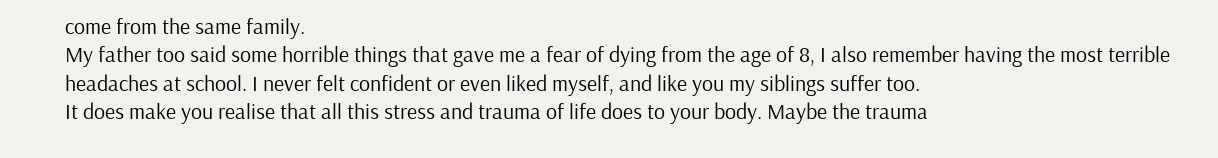come from the same family.
My father too said some horrible things that gave me a fear of dying from the age of 8, I also remember having the most terrible headaches at school. I never felt confident or even liked myself, and like you my siblings suffer too.
It does make you realise that all this stress and trauma of life does to your body. Maybe the trauma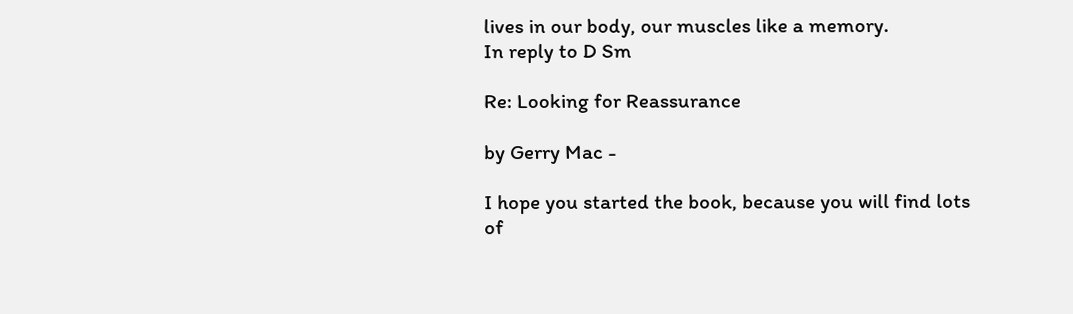lives in our body, our muscles like a memory.
In reply to D Sm

Re: Looking for Reassurance

by Gerry Mac -

I hope you started the book, because you will find lots of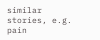similar stories, e.g. pain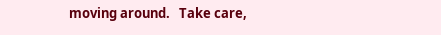moving around.   Take care,